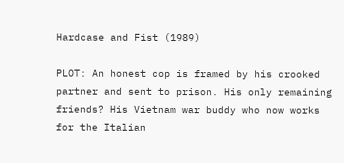Hardcase and Fist (1989)

PLOT: An honest cop is framed by his crooked partner and sent to prison. His only remaining friends? His Vietnam war buddy who now works for the Italian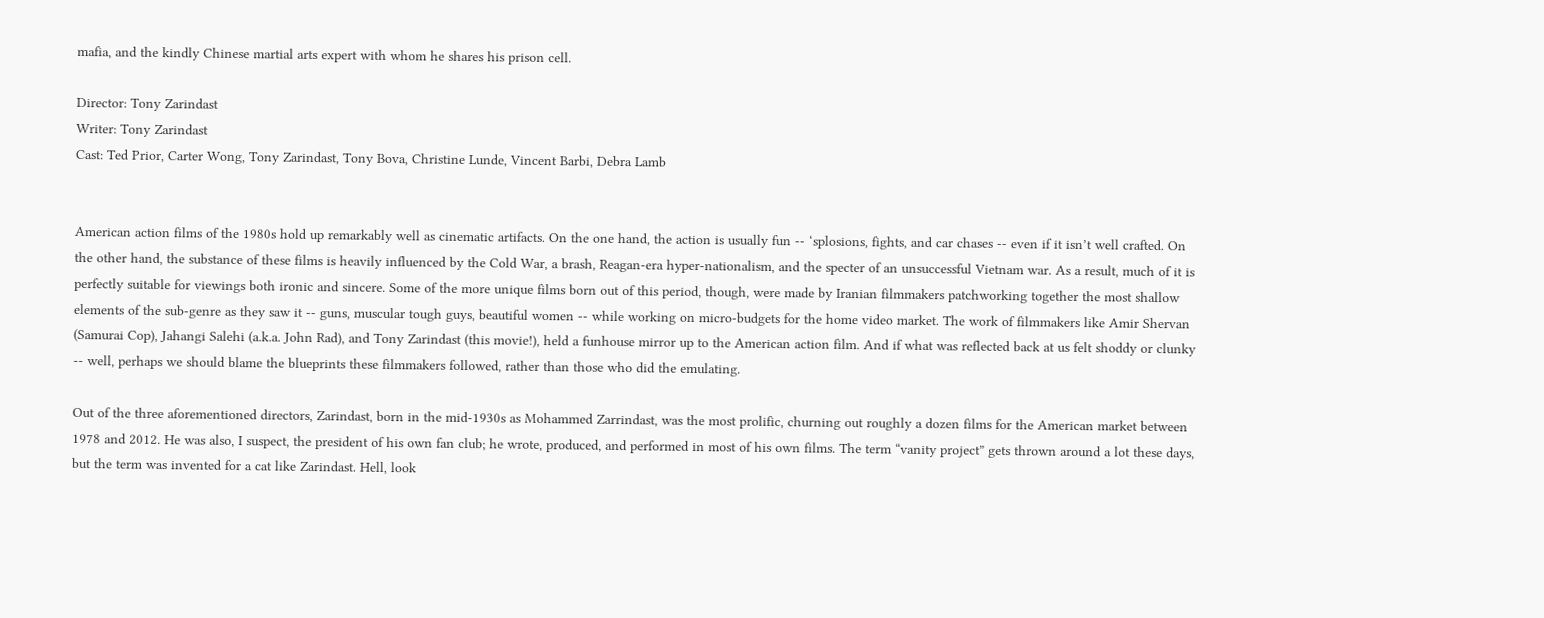mafia, and the kindly Chinese martial arts expert with whom he shares his prison cell.

Director: Tony Zarindast
Writer: Tony Zarindast
Cast: Ted Prior, Carter Wong, Tony Zarindast, Tony Bova, Christine Lunde, Vincent Barbi, Debra Lamb


American action films of the 1980s hold up remarkably well as cinematic artifacts. On the one hand, the action is usually fun -- ‘splosions, fights, and car chases -- even if it isn’t well crafted. On the other hand, the substance of these films is heavily influenced by the Cold War, a brash, Reagan-era hyper-nationalism, and the specter of an unsuccessful Vietnam war. As a result, much of it is perfectly suitable for viewings both ironic and sincere. Some of the more unique films born out of this period, though, were made by Iranian filmmakers patchworking together the most shallow elements of the sub-genre as they saw it -- guns, muscular tough guys, beautiful women -- while working on micro-budgets for the home video market. The work of filmmakers like Amir Shervan (Samurai Cop), Jahangi Salehi (a.k.a. John Rad), and Tony Zarindast (this movie!), held a funhouse mirror up to the American action film. And if what was reflected back at us felt shoddy or clunky -- well, perhaps we should blame the blueprints these filmmakers followed, rather than those who did the emulating.

Out of the three aforementioned directors, Zarindast, born in the mid-1930s as Mohammed Zarrindast, was the most prolific, churning out roughly a dozen films for the American market between 1978 and 2012. He was also, I suspect, the president of his own fan club; he wrote, produced, and performed in most of his own films. The term “vanity project” gets thrown around a lot these days, but the term was invented for a cat like Zarindast. Hell, look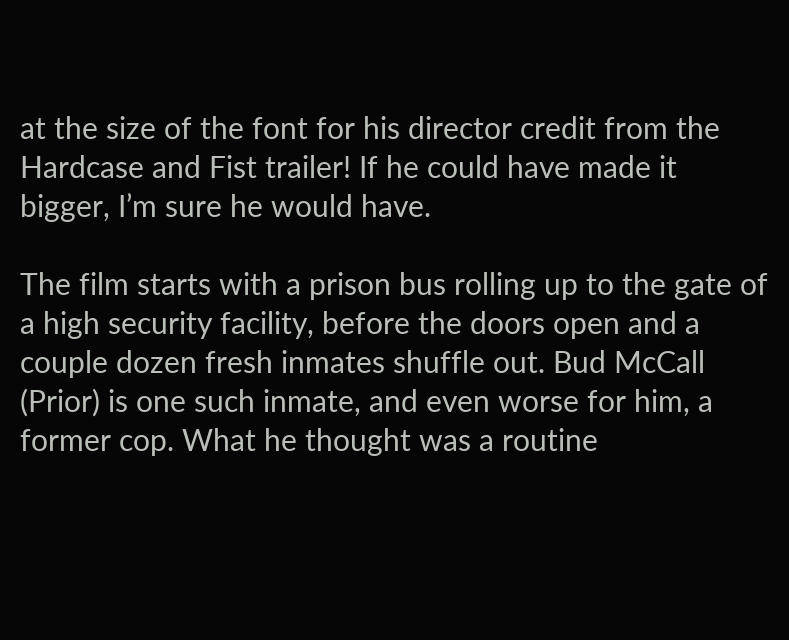at the size of the font for his director credit from the Hardcase and Fist trailer! If he could have made it bigger, I’m sure he would have.

The film starts with a prison bus rolling up to the gate of a high security facility, before the doors open and a couple dozen fresh inmates shuffle out. Bud McCall (Prior) is one such inmate, and even worse for him, a former cop. What he thought was a routine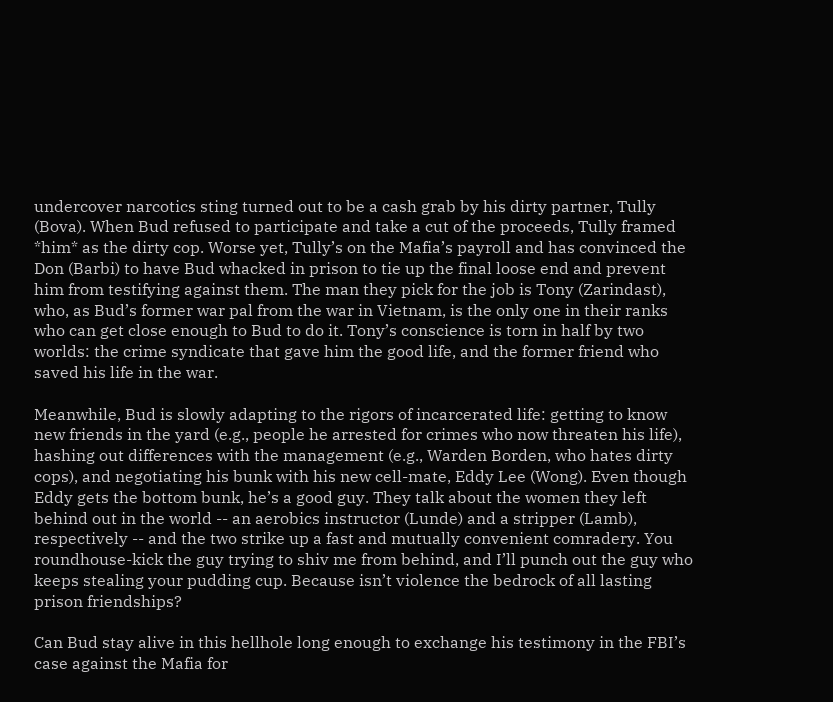undercover narcotics sting turned out to be a cash grab by his dirty partner, Tully (Bova). When Bud refused to participate and take a cut of the proceeds, Tully framed *him* as the dirty cop. Worse yet, Tully’s on the Mafia’s payroll and has convinced the Don (Barbi) to have Bud whacked in prison to tie up the final loose end and prevent him from testifying against them. The man they pick for the job is Tony (Zarindast), who, as Bud’s former war pal from the war in Vietnam, is the only one in their ranks who can get close enough to Bud to do it. Tony’s conscience is torn in half by two worlds: the crime syndicate that gave him the good life, and the former friend who saved his life in the war.

Meanwhile, Bud is slowly adapting to the rigors of incarcerated life: getting to know new friends in the yard (e.g., people he arrested for crimes who now threaten his life), hashing out differences with the management (e.g., Warden Borden, who hates dirty cops), and negotiating his bunk with his new cell-mate, Eddy Lee (Wong). Even though Eddy gets the bottom bunk, he’s a good guy. They talk about the women they left behind out in the world -- an aerobics instructor (Lunde) and a stripper (Lamb), respectively -- and the two strike up a fast and mutually convenient comradery. You roundhouse-kick the guy trying to shiv me from behind, and I’ll punch out the guy who keeps stealing your pudding cup. Because isn’t violence the bedrock of all lasting prison friendships?

Can Bud stay alive in this hellhole long enough to exchange his testimony in the FBI’s case against the Mafia for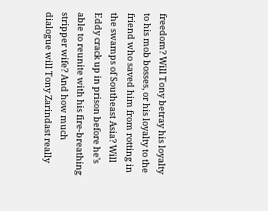freedom? Will Tony betray his loyalty to his mob bosses, or his loyalty to the friend who saved him from rotting in the swamps of Southeast Asia? Will Eddy crack up in prison before he’s able to reunite with his fire-breathing stripper wife? And how much dialogue will Tony Zarindast really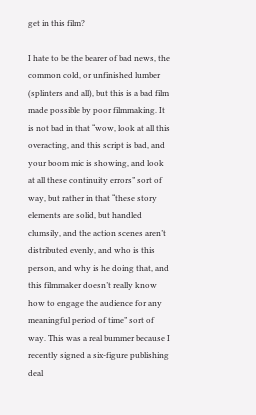get in this film?

I hate to be the bearer of bad news, the common cold, or unfinished lumber (splinters and all), but this is a bad film made possible by poor filmmaking. It is not bad in that “wow, look at all this overacting, and this script is bad, and your boom mic is showing, and look at all these continuity errors” sort of way, but rather in that “these story elements are solid, but handled clumsily, and the action scenes aren’t distributed evenly, and who is this person, and why is he doing that, and this filmmaker doesn’t really know how to engage the audience for any meaningful period of time” sort of way. This was a real bummer because I recently signed a six-figure publishing deal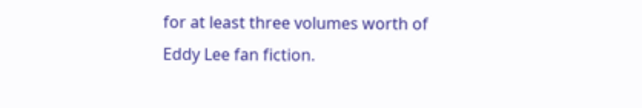for at least three volumes worth of Eddy Lee fan fiction.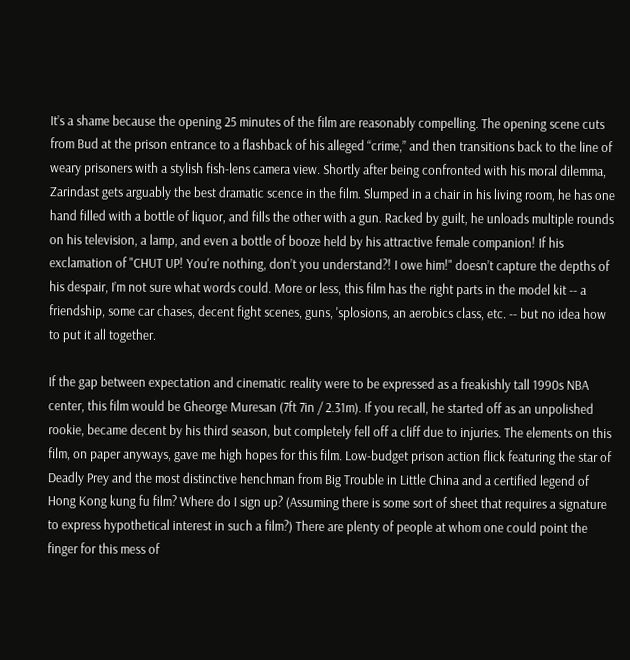It’s a shame because the opening 25 minutes of the film are reasonably compelling. The opening scene cuts from Bud at the prison entrance to a flashback of his alleged “crime,” and then transitions back to the line of weary prisoners with a stylish fish-lens camera view. Shortly after being confronted with his moral dilemma, Zarindast gets arguably the best dramatic scence in the film. Slumped in a chair in his living room, he has one hand filled with a bottle of liquor, and fills the other with a gun. Racked by guilt, he unloads multiple rounds on his television, a lamp, and even a bottle of booze held by his attractive female companion! If his exclamation of "CHUT UP! You're nothing, don’t you understand?! I owe him!" doesn’t capture the depths of his despair, I’m not sure what words could. More or less, this film has the right parts in the model kit -- a friendship, some car chases, decent fight scenes, guns, 'splosions, an aerobics class, etc. -- but no idea how to put it all together.

If the gap between expectation and cinematic reality were to be expressed as a freakishly tall 1990s NBA center, this film would be Gheorge Muresan (7ft 7in / 2.31m). If you recall, he started off as an unpolished rookie, became decent by his third season, but completely fell off a cliff due to injuries. The elements on this film, on paper anyways, gave me high hopes for this film. Low-budget prison action flick featuring the star of Deadly Prey and the most distinctive henchman from Big Trouble in Little China and a certified legend of Hong Kong kung fu film? Where do I sign up? (Assuming there is some sort of sheet that requires a signature to express hypothetical interest in such a film?) There are plenty of people at whom one could point the finger for this mess of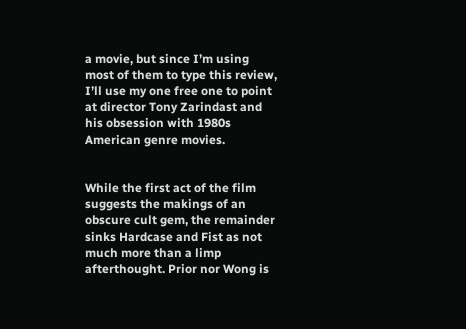a movie, but since I’m using most of them to type this review, I’ll use my one free one to point at director Tony Zarindast and his obsession with 1980s American genre movies.


While the first act of the film suggests the makings of an obscure cult gem, the remainder sinks Hardcase and Fist as not much more than a limp afterthought. Prior nor Wong is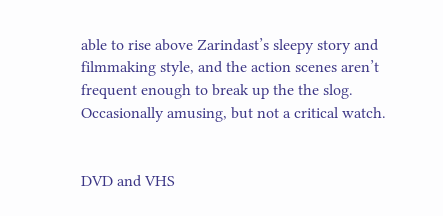able to rise above Zarindast’s sleepy story and filmmaking style, and the action scenes aren’t frequent enough to break up the the slog. Occasionally amusing, but not a critical watch.


DVD and VHS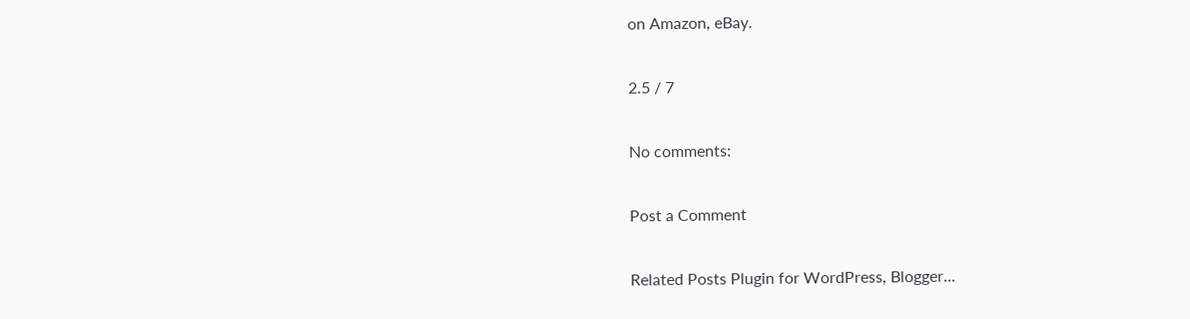on Amazon, eBay.

2.5 / 7

No comments:

Post a Comment

Related Posts Plugin for WordPress, Blogger...